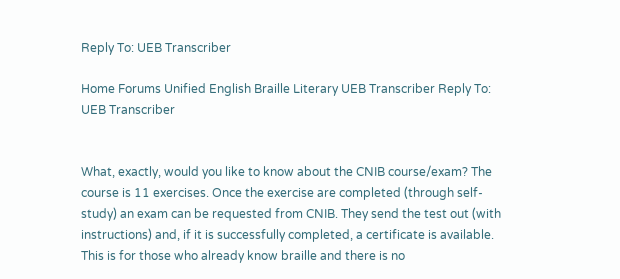Reply To: UEB Transcriber

Home Forums Unified English Braille Literary UEB Transcriber Reply To: UEB Transcriber


What, exactly, would you like to know about the CNIB course/exam? The course is 11 exercises. Once the exercise are completed (through self-study) an exam can be requested from CNIB. They send the test out (with instructions) and, if it is successfully completed, a certificate is available. This is for those who already know braille and there is no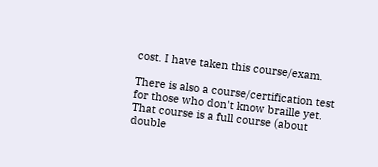cost. I have taken this course/exam.

There is also a course/certification test for those who don't know braille yet. That course is a full course (about double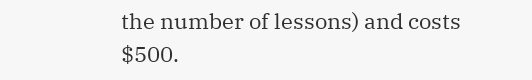the number of lessons) and costs $500.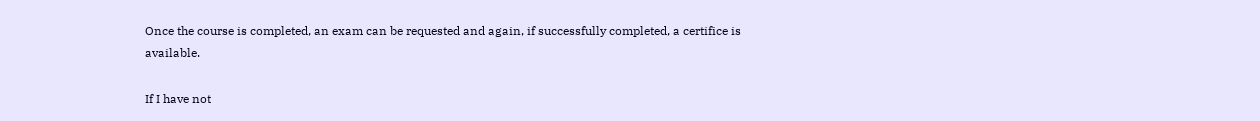Once the course is completed, an exam can be requested and again, if successfully completed, a certifice is available.

If I have not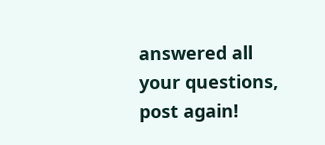answered all your questions, post again!